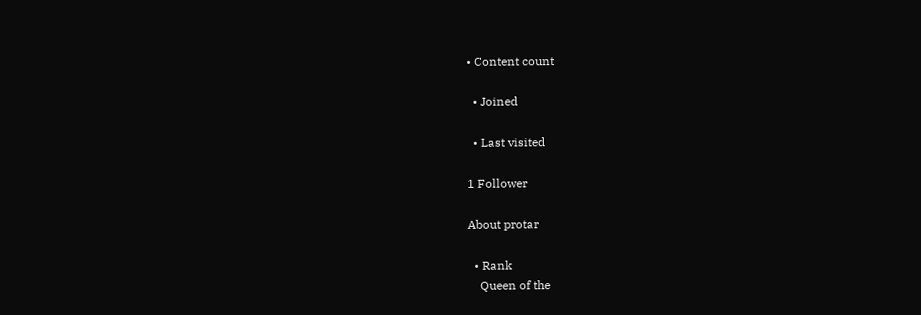• Content count

  • Joined

  • Last visited

1 Follower

About protar

  • Rank
    Queen of the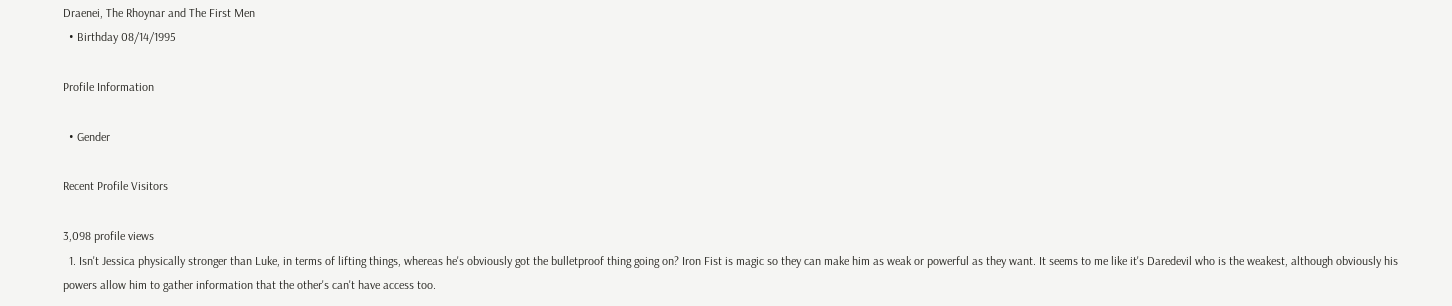Draenei, The Rhoynar and The First Men
  • Birthday 08/14/1995

Profile Information

  • Gender

Recent Profile Visitors

3,098 profile views
  1. Isn't Jessica physically stronger than Luke, in terms of lifting things, whereas he's obviously got the bulletproof thing going on? Iron Fist is magic so they can make him as weak or powerful as they want. It seems to me like it's Daredevil who is the weakest, although obviously his powers allow him to gather information that the other's can't have access too.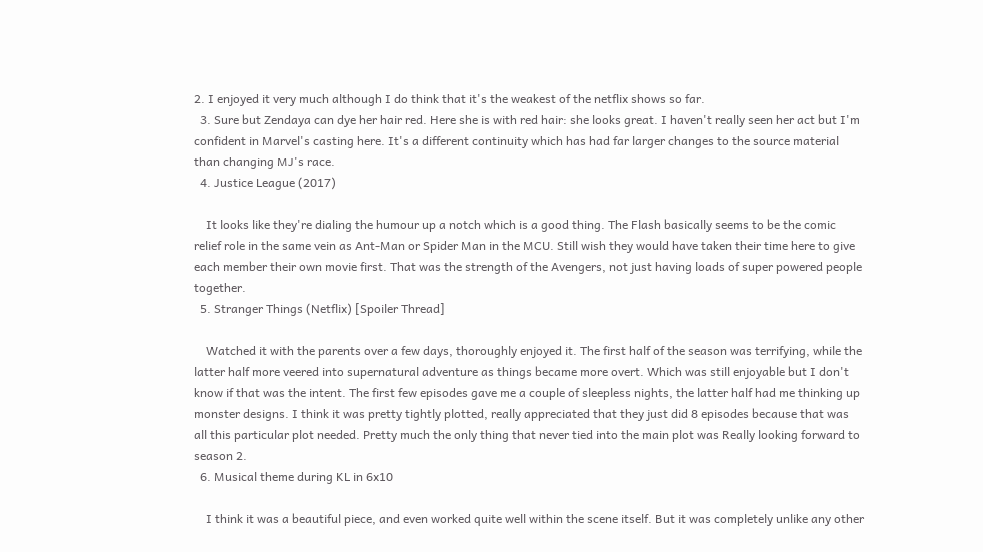2. I enjoyed it very much although I do think that it's the weakest of the netflix shows so far.
  3. Sure but Zendaya can dye her hair red. Here she is with red hair: she looks great. I haven't really seen her act but I'm confident in Marvel's casting here. It's a different continuity which has had far larger changes to the source material than changing MJ's race.
  4. Justice League (2017)

    It looks like they're dialing the humour up a notch which is a good thing. The Flash basically seems to be the comic relief role in the same vein as Ant-Man or Spider Man in the MCU. Still wish they would have taken their time here to give each member their own movie first. That was the strength of the Avengers, not just having loads of super powered people together.
  5. Stranger Things (Netflix) [Spoiler Thread]

    Watched it with the parents over a few days, thoroughly enjoyed it. The first half of the season was terrifying, while the latter half more veered into supernatural adventure as things became more overt. Which was still enjoyable but I don't know if that was the intent. The first few episodes gave me a couple of sleepless nights, the latter half had me thinking up monster designs. I think it was pretty tightly plotted, really appreciated that they just did 8 episodes because that was all this particular plot needed. Pretty much the only thing that never tied into the main plot was Really looking forward to season 2.
  6. Musical theme during KL in 6x10

    I think it was a beautiful piece, and even worked quite well within the scene itself. But it was completely unlike any other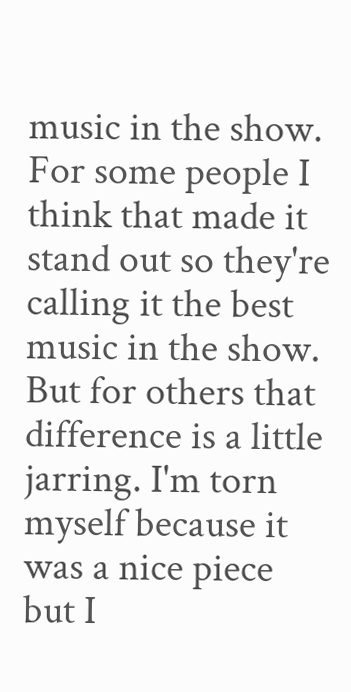music in the show. For some people I think that made it stand out so they're calling it the best music in the show. But for others that difference is a little jarring. I'm torn myself because it was a nice piece but I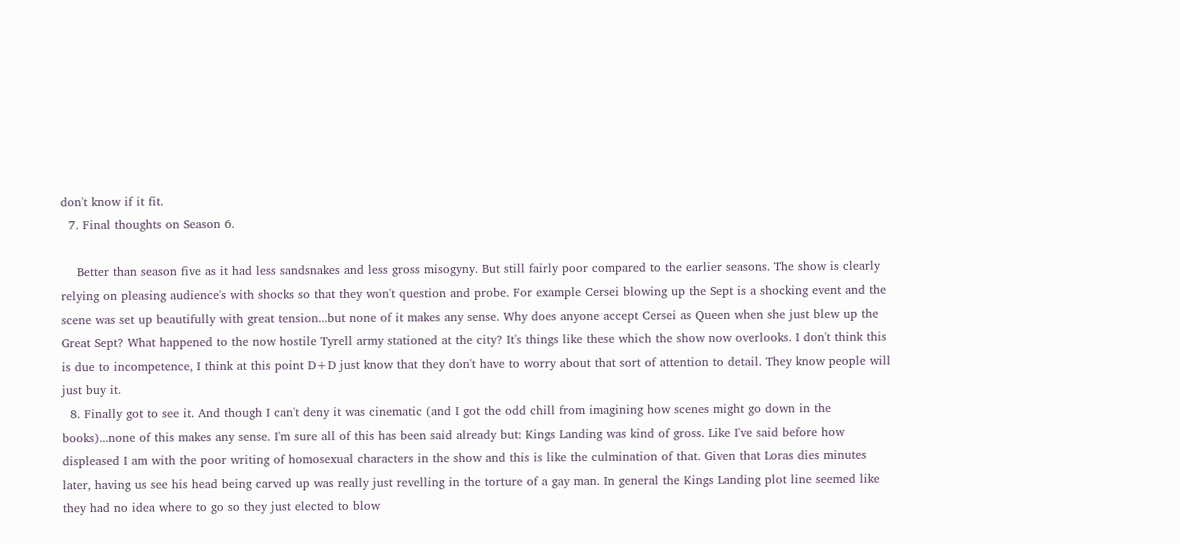don't know if it fit.
  7. Final thoughts on Season 6.

    Better than season five as it had less sandsnakes and less gross misogyny. But still fairly poor compared to the earlier seasons. The show is clearly relying on pleasing audience's with shocks so that they won't question and probe. For example Cersei blowing up the Sept is a shocking event and the scene was set up beautifully with great tension...but none of it makes any sense. Why does anyone accept Cersei as Queen when she just blew up the Great Sept? What happened to the now hostile Tyrell army stationed at the city? It's things like these which the show now overlooks. I don't think this is due to incompetence, I think at this point D+D just know that they don't have to worry about that sort of attention to detail. They know people will just buy it.
  8. Finally got to see it. And though I can't deny it was cinematic (and I got the odd chill from imagining how scenes might go down in the books)...none of this makes any sense. I'm sure all of this has been said already but: Kings Landing was kind of gross. Like I've said before how displeased I am with the poor writing of homosexual characters in the show and this is like the culmination of that. Given that Loras dies minutes later, having us see his head being carved up was really just revelling in the torture of a gay man. In general the Kings Landing plot line seemed like they had no idea where to go so they just elected to blow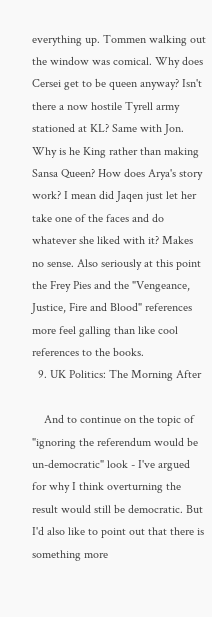everything up. Tommen walking out the window was comical. Why does Cersei get to be queen anyway? Isn't there a now hostile Tyrell army stationed at KL? Same with Jon. Why is he King rather than making Sansa Queen? How does Arya's story work? I mean did Jaqen just let her take one of the faces and do whatever she liked with it? Makes no sense. Also seriously at this point the Frey Pies and the "Vengeance, Justice, Fire and Blood" references more feel galling than like cool references to the books.
  9. UK Politics: The Morning After

    And to continue on the topic of "ignoring the referendum would be un-democratic" look - I've argued for why I think overturning the result would still be democratic. But I'd also like to point out that there is something more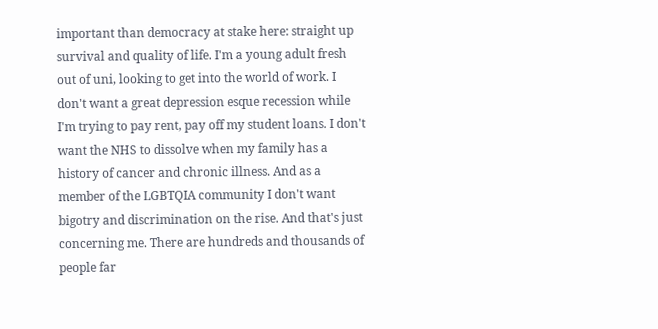important than democracy at stake here: straight up survival and quality of life. I'm a young adult fresh out of uni, looking to get into the world of work. I don't want a great depression esque recession while I'm trying to pay rent, pay off my student loans. I don't want the NHS to dissolve when my family has a history of cancer and chronic illness. And as a member of the LGBTQIA community I don't want bigotry and discrimination on the rise. And that's just concerning me. There are hundreds and thousands of people far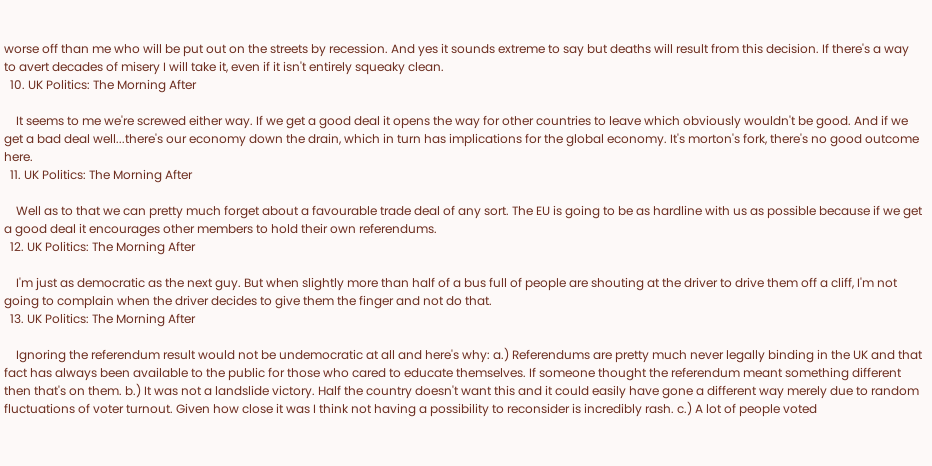worse off than me who will be put out on the streets by recession. And yes it sounds extreme to say but deaths will result from this decision. If there's a way to avert decades of misery I will take it, even if it isn't entirely squeaky clean.
  10. UK Politics: The Morning After

    It seems to me we're screwed either way. If we get a good deal it opens the way for other countries to leave which obviously wouldn't be good. And if we get a bad deal well...there's our economy down the drain, which in turn has implications for the global economy. It's morton's fork, there's no good outcome here.
  11. UK Politics: The Morning After

    Well as to that we can pretty much forget about a favourable trade deal of any sort. The EU is going to be as hardline with us as possible because if we get a good deal it encourages other members to hold their own referendums.
  12. UK Politics: The Morning After

    I'm just as democratic as the next guy. But when slightly more than half of a bus full of people are shouting at the driver to drive them off a cliff, I'm not going to complain when the driver decides to give them the finger and not do that.
  13. UK Politics: The Morning After

    Ignoring the referendum result would not be undemocratic at all and here's why: a.) Referendums are pretty much never legally binding in the UK and that fact has always been available to the public for those who cared to educate themselves. If someone thought the referendum meant something different then that's on them. b.) It was not a landslide victory. Half the country doesn't want this and it could easily have gone a different way merely due to random fluctuations of voter turnout. Given how close it was I think not having a possibility to reconsider is incredibly rash. c.) A lot of people voted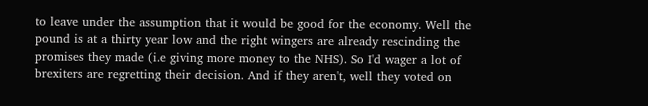to leave under the assumption that it would be good for the economy. Well the pound is at a thirty year low and the right wingers are already rescinding the promises they made (i.e giving more money to the NHS). So I'd wager a lot of brexiters are regretting their decision. And if they aren't, well they voted on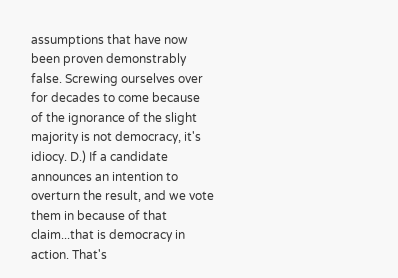assumptions that have now been proven demonstrably false. Screwing ourselves over for decades to come because of the ignorance of the slight majority is not democracy, it's idiocy. D.) If a candidate announces an intention to overturn the result, and we vote them in because of that claim...that is democracy in action. That's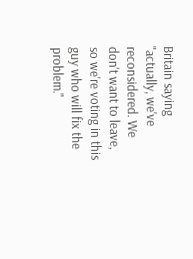Britain saying "actually, we've reconsidered. We don't want to leave, so we're voting in this guy who will fix the problem."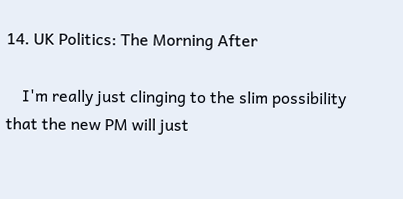14. UK Politics: The Morning After

    I'm really just clinging to the slim possibility that the new PM will just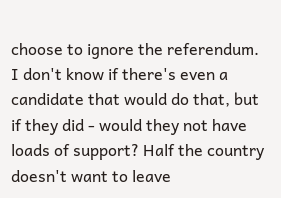choose to ignore the referendum. I don't know if there's even a candidate that would do that, but if they did - would they not have loads of support? Half the country doesn't want to leave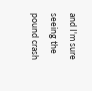and I'm sure seeing the pound crash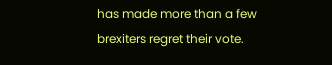has made more than a few brexiters regret their vote.